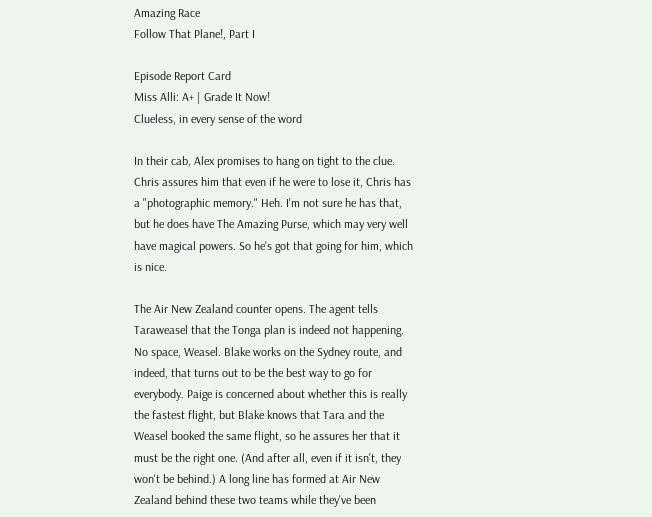Amazing Race
Follow That Plane!, Part I

Episode Report Card
Miss Alli: A+ | Grade It Now!
Clueless, in every sense of the word

In their cab, Alex promises to hang on tight to the clue. Chris assures him that even if he were to lose it, Chris has a "photographic memory." Heh. I'm not sure he has that, but he does have The Amazing Purse, which may very well have magical powers. So he's got that going for him, which is nice.

The Air New Zealand counter opens. The agent tells Taraweasel that the Tonga plan is indeed not happening. No space, Weasel. Blake works on the Sydney route, and indeed, that turns out to be the best way to go for everybody. Paige is concerned about whether this is really the fastest flight, but Blake knows that Tara and the Weasel booked the same flight, so he assures her that it must be the right one. (And after all, even if it isn't, they won't be behind.) A long line has formed at Air New Zealand behind these two teams while they've been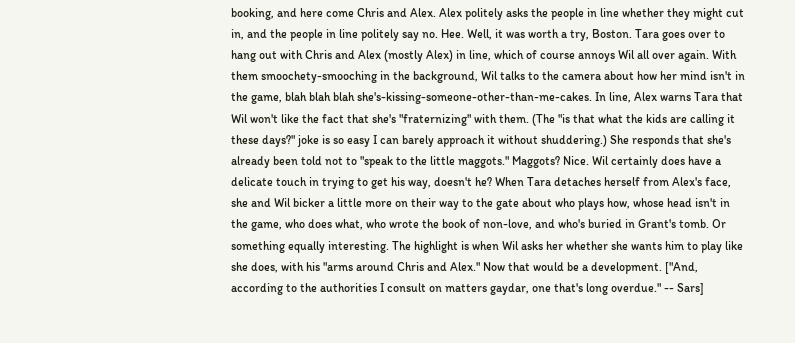booking, and here come Chris and Alex. Alex politely asks the people in line whether they might cut in, and the people in line politely say no. Hee. Well, it was worth a try, Boston. Tara goes over to hang out with Chris and Alex (mostly Alex) in line, which of course annoys Wil all over again. With them smoochety-smooching in the background, Wil talks to the camera about how her mind isn't in the game, blah blah blah she's-kissing-someone-other-than-me-cakes. In line, Alex warns Tara that Wil won't like the fact that she's "fraternizing" with them. (The "is that what the kids are calling it these days?" joke is so easy I can barely approach it without shuddering.) She responds that she's already been told not to "speak to the little maggots." Maggots? Nice. Wil certainly does have a delicate touch in trying to get his way, doesn't he? When Tara detaches herself from Alex's face, she and Wil bicker a little more on their way to the gate about who plays how, whose head isn't in the game, who does what, who wrote the book of non-love, and who's buried in Grant's tomb. Or something equally interesting. The highlight is when Wil asks her whether she wants him to play like she does, with his "arms around Chris and Alex." Now that would be a development. ["And, according to the authorities I consult on matters gaydar, one that's long overdue." -- Sars]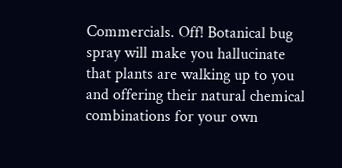Commercials. Off! Botanical bug spray will make you hallucinate that plants are walking up to you and offering their natural chemical combinations for your own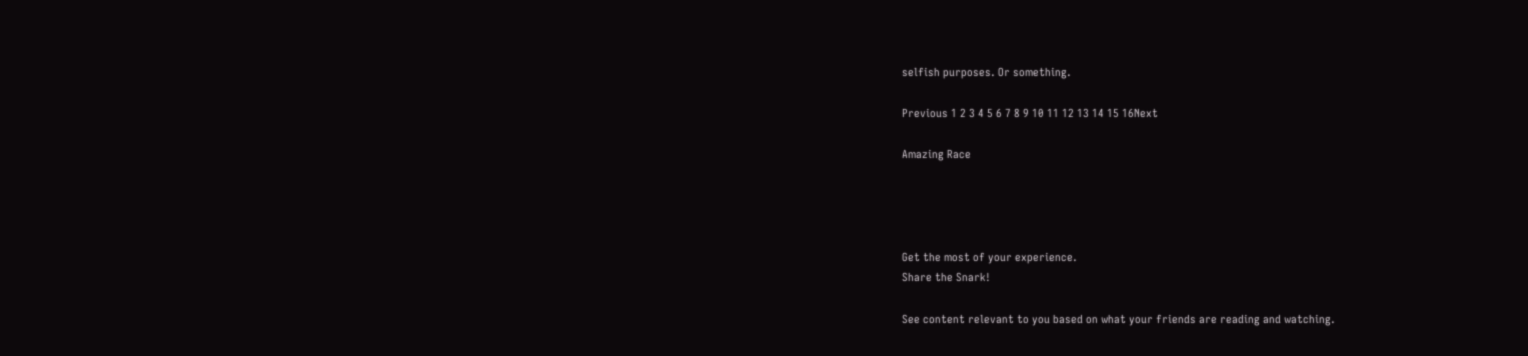selfish purposes. Or something.

Previous 1 2 3 4 5 6 7 8 9 10 11 12 13 14 15 16Next

Amazing Race




Get the most of your experience.
Share the Snark!

See content relevant to you based on what your friends are reading and watching.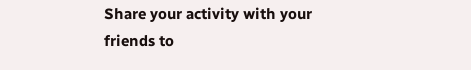Share your activity with your friends to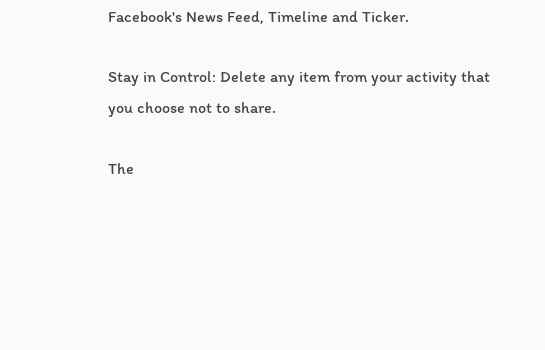Facebook's News Feed, Timeline and Ticker.

Stay in Control: Delete any item from your activity that you choose not to share.

The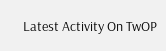Latest Activity On TwOP